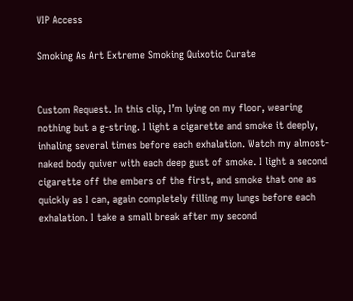VIP Access

Smoking As Art Extreme Smoking Quixotic Curate


Custom Request. In this clip, I’m lying on my floor, wearing nothing but a g-string. I light a cigarette and smoke it deeply, inhaling several times before each exhalation. Watch my almost-naked body quiver with each deep gust of smoke. I light a second cigarette off the embers of the first, and smoke that one as quickly as I can, again completely filling my lungs before each exhalation. I take a small break after my second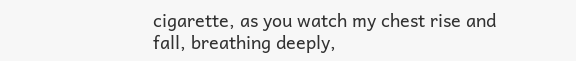cigarette, as you watch my chest rise and fall, breathing deeply,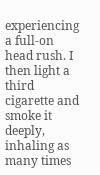experiencing a full-on head rush. I then light a third cigarette and smoke it deeply, inhaling as many times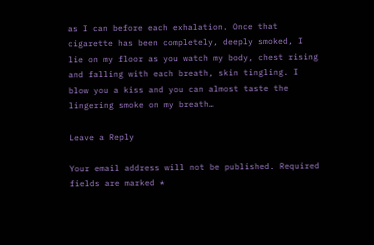as I can before each exhalation. Once that cigarette has been completely, deeply smoked, I lie on my floor as you watch my body, chest rising and falling with each breath, skin tingling. I blow you a kiss and you can almost taste the lingering smoke on my breath…

Leave a Reply

Your email address will not be published. Required fields are marked *